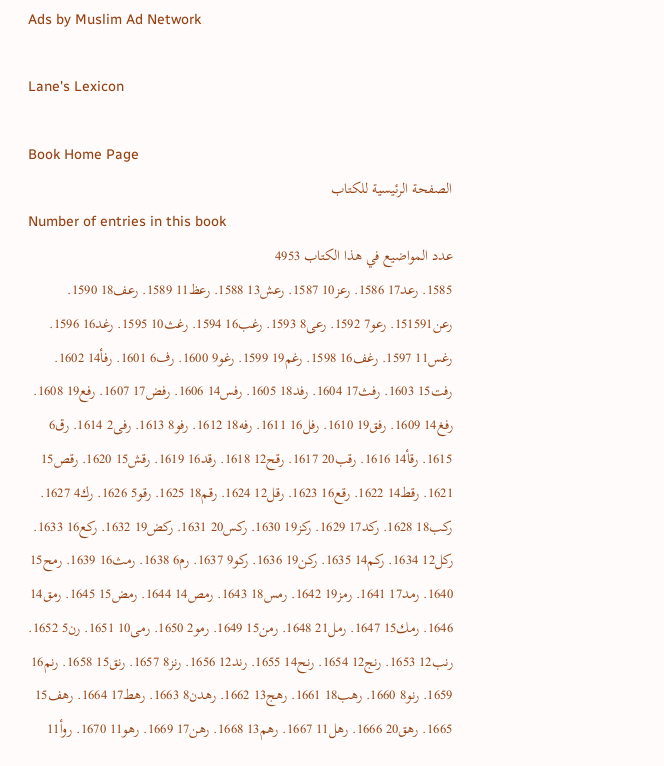Ads by Muslim Ad Network

Lane's Lexicon

Book Home Page
الصفحة الرئيسية للكتاب
Number of entries in this book
عدد المواضيع في هذا الكتاب 4953
1585. رعد17 1586. رعز10 1587. رعش13 1588. رعظ11 1589. رعف18 1590. رعن151591. رعو7 1592. رعى8 1593. رغب16 1594. رغث10 1595. رغد16 1596. رغس11 1597. رغف16 1598. رغم19 1599. رغو9 1600. رف6 1601. رفأ14 1602. رفت15 1603. رفث17 1604. رفد18 1605. رفس14 1606. رفض17 1607. رفع19 1608. رفغ14 1609. رفق19 1610. رفل16 1611. رفه18 1612. رفو8 1613. رفى2 1614. رق6 1615. رقأ14 1616. رقب20 1617. رقح12 1618. رقد16 1619. رقش15 1620. رقص15 1621. رقط14 1622. رقع16 1623. رقل12 1624. رقم18 1625. رقو5 1626. رك4 1627. ركب18 1628. ركد17 1629. ركز19 1630. ركس20 1631. ركض19 1632. ركع16 1633. ركل12 1634. ركم14 1635. ركن19 1636. ركو9 1637. رم6 1638. رمث16 1639. رمح15 1640. رمد17 1641. رمز19 1642. رمس18 1643. رمص14 1644. رمض15 1645. رمق14 1646. رمك15 1647. رمل21 1648. رمن15 1649. رمو2 1650. رمى10 1651. رن5 1652. رنب12 1653. رنج12 1654. رنح14 1655. رند12 1656. رنز8 1657. رنق15 1658. رنم16 1659. رنو8 1660. رهب18 1661. رهج13 1662. رهدن8 1663. رهط17 1664. رهف15 1665. رهق20 1666. رهل11 1667. رهم13 1668. رهن17 1669. رهو11 1670. روأ11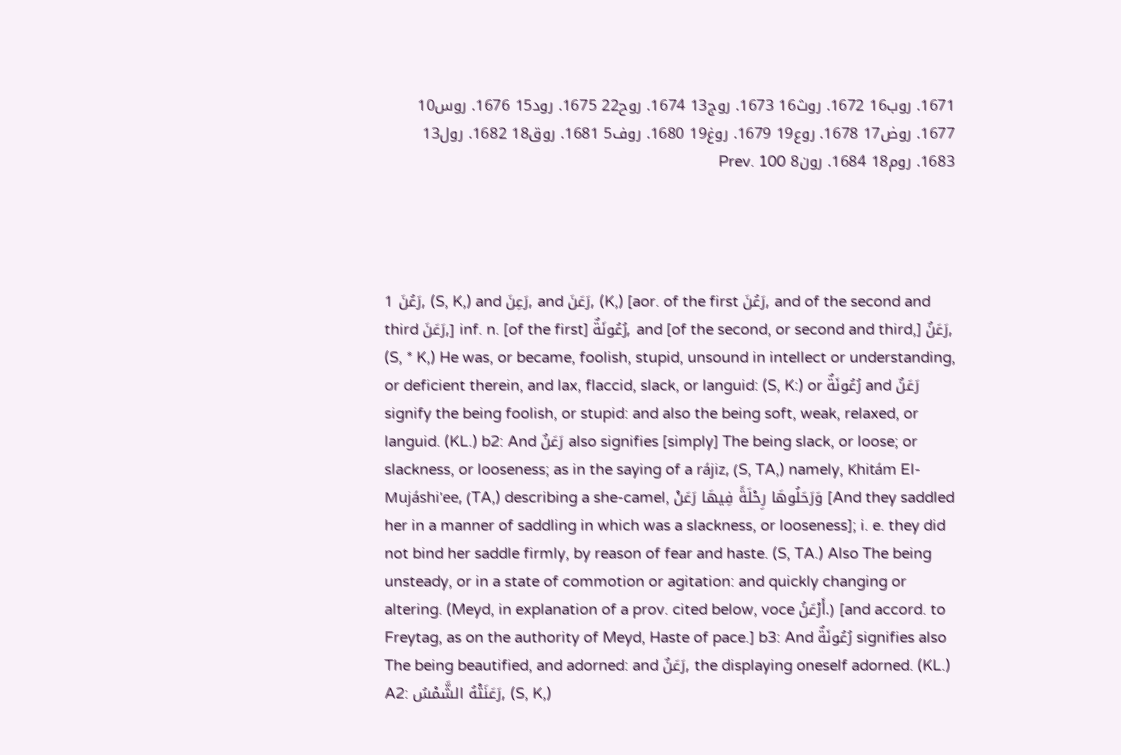1671. روب16 1672. روث16 1673. روج13 1674. روح22 1675. رود15 1676. روس10 1677. روض17 1678. روع19 1679. روغ19 1680. روف5 1681. روق18 1682. رول13 1683. روم18 1684. رون8 Prev. 100




1 رَعُنَ, (S, K,) and رَعِنَ, and رَعَنَ, (K,) [aor. of the first رَعُنَ, and of the second and third رَعَنَ,] inf. n. [of the first] رُعُونَةٌ, and [of the second, or second and third,] رَعَنٌ, (S, * K,) He was, or became, foolish, stupid, unsound in intellect or understanding, or deficient therein, and lax, flaccid, slack, or languid: (S, K:) or رُعُونَةٌ and رَعَنٌ signify the being foolish, or stupid: and also the being soft, weak, relaxed, or languid. (KL.) b2: And رَعَنٌ also signifies [simply] The being slack, or loose; or slackness, or looseness; as in the saying of a rájiz, (S, TA,) namely, Khitám El-Mujáshi'ee, (TA,) describing a she-camel, وَرَحَلُوهَا رِحْلَةً فِيهَا رَعَنْ [And they saddled her in a manner of saddling in which was a slackness, or looseness]; i. e. they did not bind her saddle firmly, by reason of fear and haste. (S, TA.) Also The being unsteady, or in a state of commotion or agitation: and quickly changing or altering. (Meyd, in explanation of a prov. cited below, voce أَرْعَنُ.) [and accord. to Freytag, as on the authority of Meyd, Haste of pace.] b3: And رُعُونَةٌ signifies also The being beautified, and adorned: and رَعَنٌ, the displaying oneself adorned. (KL.) A2: رَعَنَتْهُ الشَّمْسُ, (S, K,)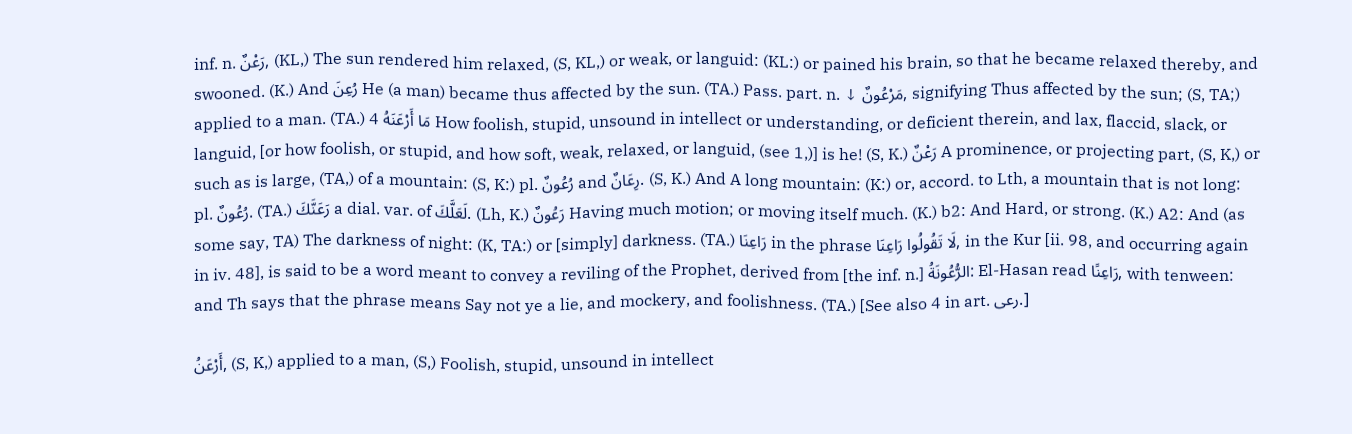inf. n. رَعْنٌ, (KL,) The sun rendered him relaxed, (S, KL,) or weak, or languid: (KL:) or pained his brain, so that he became relaxed thereby, and swooned. (K.) And رُعِنَ He (a man) became thus affected by the sun. (TA.) Pass. part. n. ↓ مَرْعُونٌ, signifying Thus affected by the sun; (S, TA;) applied to a man. (TA.) 4 مَا أَرْعَنَهُ How foolish, stupid, unsound in intellect or understanding, or deficient therein, and lax, flaccid, slack, or languid, [or how foolish, or stupid, and how soft, weak, relaxed, or languid, (see 1,)] is he! (S, K.) رَعْنٌ A prominence, or projecting part, (S, K,) or such as is large, (TA,) of a mountain: (S, K:) pl. رُعُونٌ and رِعَانٌ. (S, K.) And A long mountain: (K:) or, accord. to Lth, a mountain that is not long: pl. رُعُونٌ. (TA.) رَعَنَّكَ a dial. var. of لَعَلَّكَ. (Lh, K.) رَعُونٌ Having much motion; or moving itself much. (K.) b2: And Hard, or strong. (K.) A2: And (as some say, TA) The darkness of night: (K, TA:) or [simply] darkness. (TA.) رَاعِنَا in the phrase لَا تَقُولُوا رَاعِنَا, in the Kur [ii. 98, and occurring again in iv. 48], is said to be a word meant to convey a reviling of the Prophet, derived from [the inf. n.] الرُّعُونَةُ: El-Hasan read رَاعِنًا, with tenween: and Th says that the phrase means Say not ye a lie, and mockery, and foolishness. (TA.) [See also 4 in art. رعى.]

أَرْعَنُ, (S, K,) applied to a man, (S,) Foolish, stupid, unsound in intellect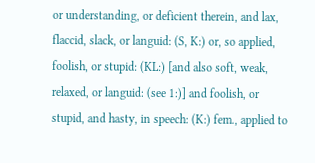or understanding, or deficient therein, and lax, flaccid, slack, or languid: (S, K:) or, so applied, foolish, or stupid: (KL:) [and also soft, weak, relaxed, or languid: (see 1:)] and foolish, or stupid, and hasty, in speech: (K:) fem., applied to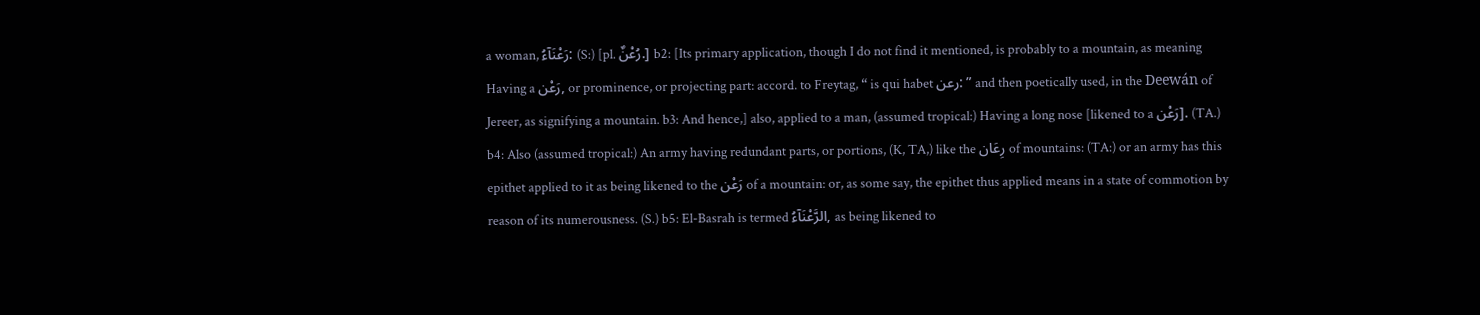a woman, رَعْنَآءُ: (S:) [pl. رُعْنٌ.] b2: [Its primary application, though I do not find it mentioned, is probably to a mountain, as meaning Having a رَعْن, or prominence, or projecting part: accord. to Freytag, “ is qui habet رعن: ” and then poetically used, in the Deewán of Jereer, as signifying a mountain. b3: And hence,] also, applied to a man, (assumed tropical:) Having a long nose [likened to a رَعْن]. (TA.) b4: Also (assumed tropical:) An army having redundant parts, or portions, (K, TA,) like the رِعَان of mountains: (TA:) or an army has this epithet applied to it as being likened to the رَعْن of a mountain: or, as some say, the epithet thus applied means in a state of commotion by reason of its numerousness. (S.) b5: El-Basrah is termed الرَّعْنَآءُ, as being likened to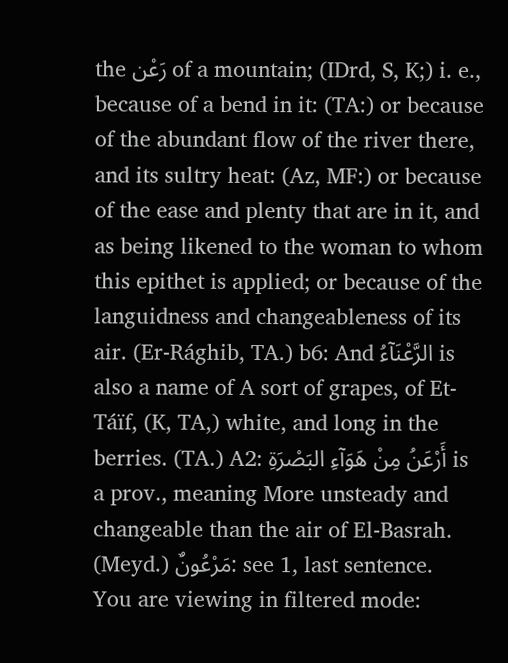the رَعْن of a mountain; (IDrd, S, K;) i. e., because of a bend in it: (TA:) or because of the abundant flow of the river there, and its sultry heat: (Az, MF:) or because of the ease and plenty that are in it, and as being likened to the woman to whom this epithet is applied; or because of the languidness and changeableness of its air. (Er-Rághib, TA.) b6: And الرَّعْنَآءُ is also a name of A sort of grapes, of Et-Táïf, (K, TA,) white, and long in the berries. (TA.) A2: أَرْعَنُ مِنْ هَوَآءِ البَصْرَةِ is a prov., meaning More unsteady and changeable than the air of El-Basrah. (Meyd.) مَرْعُونٌ: see 1, last sentence.
You are viewing in filtered mode: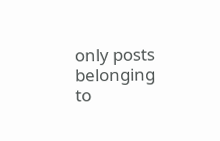only posts belonging to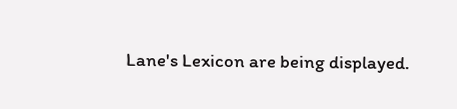Lane's Lexicon are being displayed.